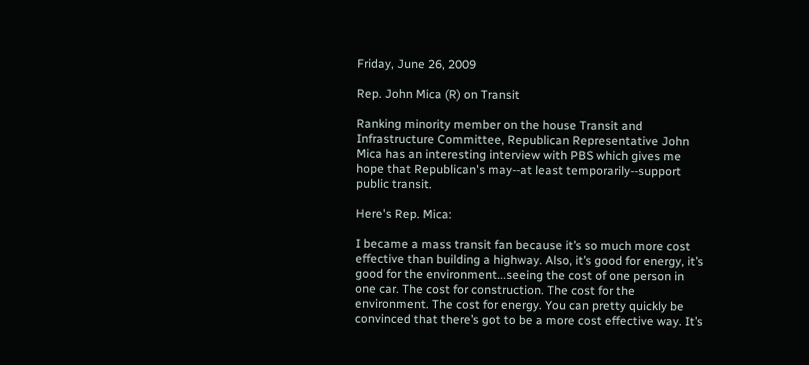Friday, June 26, 2009

Rep. John Mica (R) on Transit

Ranking minority member on the house Transit and Infrastructure Committee, Republican Representative John Mica has an interesting interview with PBS which gives me hope that Republican's may--at least temporarily--support public transit.

Here's Rep. Mica:

I became a mass transit fan because it’s so much more cost effective than building a highway. Also, it’s good for energy, it’s good for the environment...seeing the cost of one person in one car. The cost for construction. The cost for the environment. The cost for energy. You can pretty quickly be convinced that there’s got to be a more cost effective way. It’s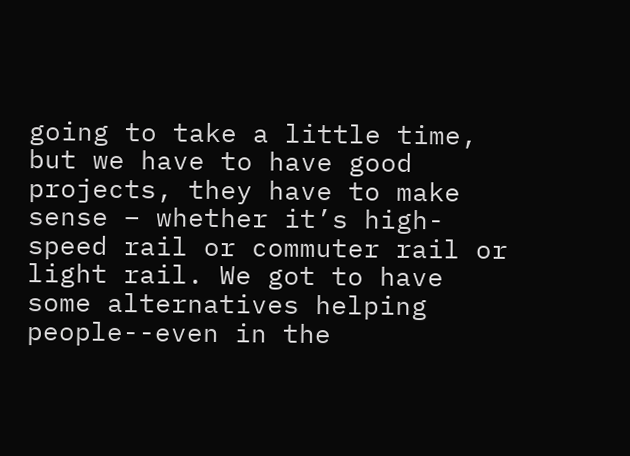going to take a little time, but we have to have good projects, they have to make sense – whether it’s high-speed rail or commuter rail or light rail. We got to have some alternatives helping people--even in the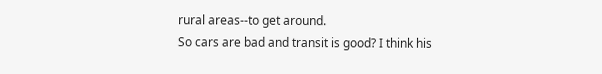rural areas--to get around.
So cars are bad and transit is good? I think his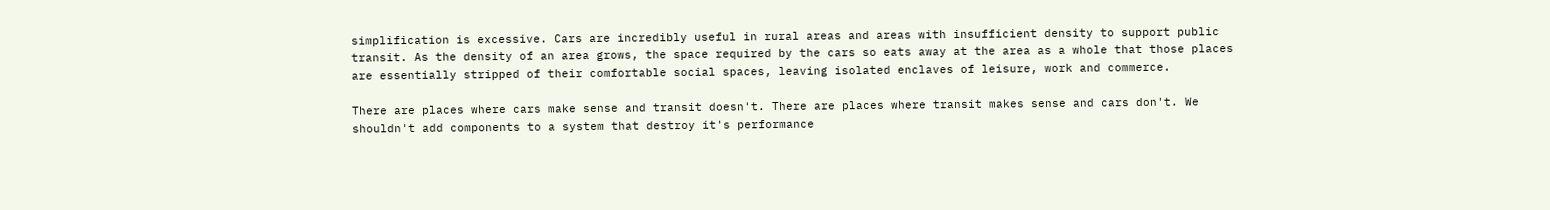simplification is excessive. Cars are incredibly useful in rural areas and areas with insufficient density to support public transit. As the density of an area grows, the space required by the cars so eats away at the area as a whole that those places are essentially stripped of their comfortable social spaces, leaving isolated enclaves of leisure, work and commerce.

There are places where cars make sense and transit doesn't. There are places where transit makes sense and cars don't. We shouldn't add components to a system that destroy it's performance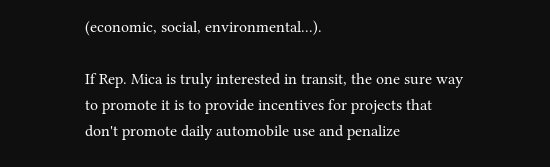(economic, social, environmental...).

If Rep. Mica is truly interested in transit, the one sure way to promote it is to provide incentives for projects that don't promote daily automobile use and penalize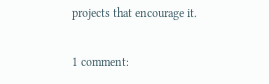projects that encourage it.

1 comment: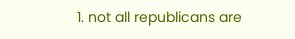1. not all republicans are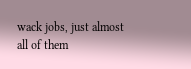wack jobs, just almost all of them